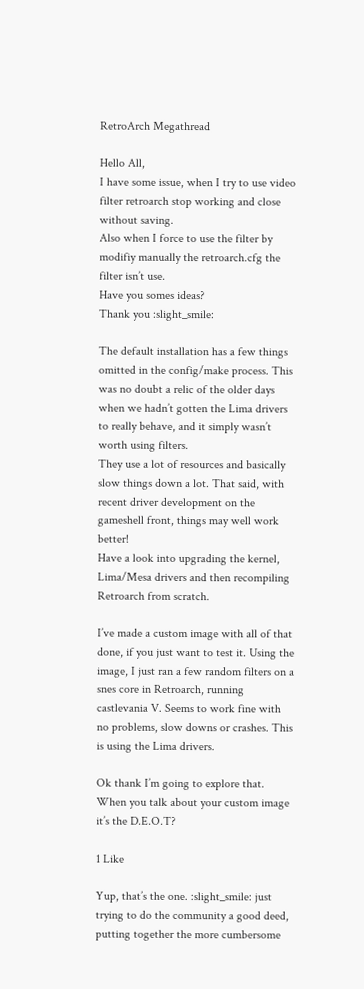RetroArch Megathread

Hello All,
I have some issue, when I try to use video filter retroarch stop working and close without saving.
Also when I force to use the filter by modifiy manually the retroarch.cfg the filter isn’t use.
Have you somes ideas?
Thank you :slight_smile:

The default installation has a few things omitted in the config/make process. This was no doubt a relic of the older days when we hadn’t gotten the Lima drivers to really behave, and it simply wasn’t worth using filters.
They use a lot of resources and basically slow things down a lot. That said, with recent driver development on the gameshell front, things may well work better!
Have a look into upgrading the kernel, Lima/Mesa drivers and then recompiling Retroarch from scratch.

I’ve made a custom image with all of that done, if you just want to test it. Using the image, I just ran a few random filters on a snes core in Retroarch, running castlevania V. Seems to work fine with no problems, slow downs or crashes. This is using the Lima drivers.

Ok thank I’m going to explore that.
When you talk about your custom image it’s the D.E.O.T?

1 Like

Yup, that’s the one. :slight_smile: just trying to do the community a good deed, putting together the more cumbersome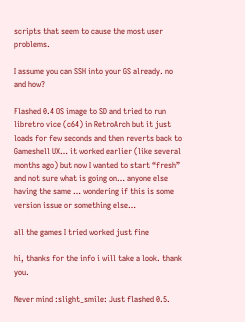scripts that seem to cause the most user problems.

I assume you can SSH into your GS already. no and how?

Flashed 0.4 OS image to SD and tried to run libretro vice (c64) in RetroArch but it just loads for few seconds and then reverts back to Gameshell UX… it worked earlier (like several months ago) but now I wanted to start “fresh” and not sure what is going on… anyone else having the same … wondering if this is some version issue or something else…

all the games I tried worked just fine

hi, thanks for the info i will take a look. thank you.

Never mind :slight_smile: Just flashed 0.5.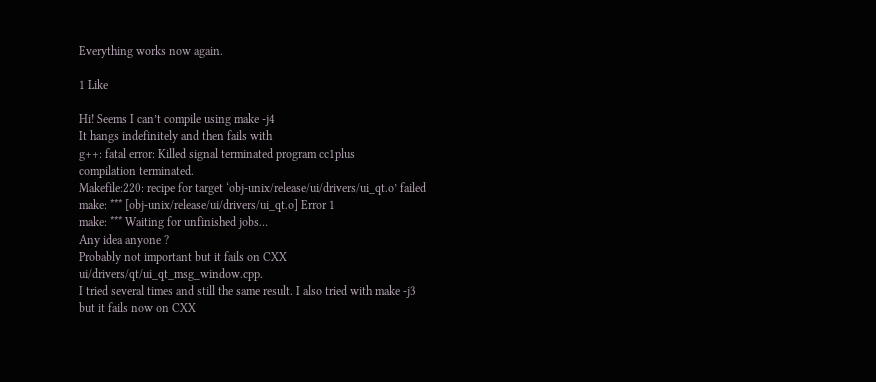Everything works now again.

1 Like

Hi! Seems I can’t compile using make -j4
It hangs indefinitely and then fails with
g++: fatal error: Killed signal terminated program cc1plus
compilation terminated.
Makefile:220: recipe for target ‘obj-unix/release/ui/drivers/ui_qt.o’ failed
make: *** [obj-unix/release/ui/drivers/ui_qt.o] Error 1
make: *** Waiting for unfinished jobs…
Any idea anyone ?
Probably not important but it fails on CXX ui/drivers/qt/ui_qt_msg_window.cpp.
I tried several times and still the same result. I also tried with make -j3 but it fails now on CXX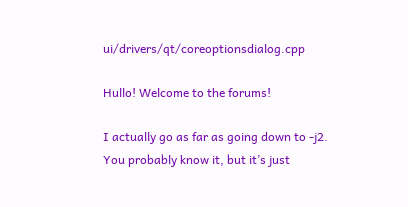ui/drivers/qt/coreoptionsdialog.cpp

Hullo! Welcome to the forums!

I actually go as far as going down to -j2.
You probably know it, but it’s just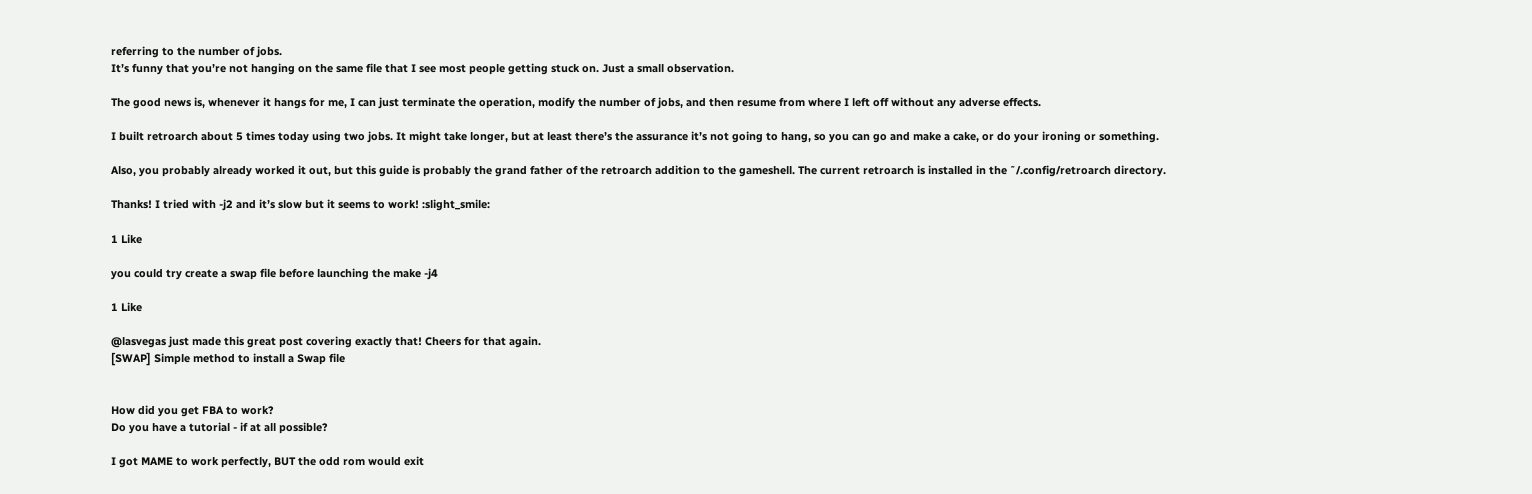referring to the number of jobs.
It’s funny that you’re not hanging on the same file that I see most people getting stuck on. Just a small observation.

The good news is, whenever it hangs for me, I can just terminate the operation, modify the number of jobs, and then resume from where I left off without any adverse effects.

I built retroarch about 5 times today using two jobs. It might take longer, but at least there’s the assurance it’s not going to hang, so you can go and make a cake, or do your ironing or something.

Also, you probably already worked it out, but this guide is probably the grand father of the retroarch addition to the gameshell. The current retroarch is installed in the ˜/.config/retroarch directory.

Thanks! I tried with -j2 and it’s slow but it seems to work! :slight_smile:

1 Like

you could try create a swap file before launching the make -j4

1 Like

@lasvegas just made this great post covering exactly that! Cheers for that again.
[SWAP] Simple method to install a Swap file


How did you get FBA to work?
Do you have a tutorial - if at all possible?

I got MAME to work perfectly, BUT the odd rom would exit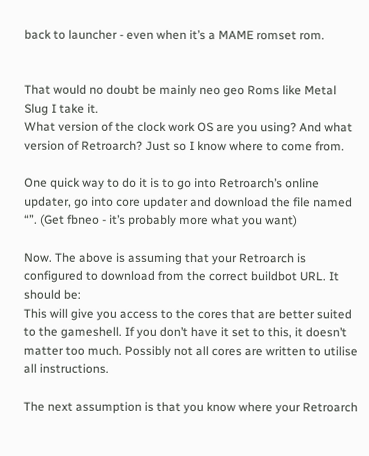back to launcher - even when it’s a MAME romset rom.


That would no doubt be mainly neo geo Roms like Metal Slug I take it.
What version of the clock work OS are you using? And what version of Retroarch? Just so I know where to come from.

One quick way to do it is to go into Retroarch’s online updater, go into core updater and download the file named “”. (Get fbneo - it’s probably more what you want)

Now. The above is assuming that your Retroarch is configured to download from the correct buildbot URL. It should be:
This will give you access to the cores that are better suited to the gameshell. If you don’t have it set to this, it doesn’t matter too much. Possibly not all cores are written to utilise all instructions.

The next assumption is that you know where your Retroarch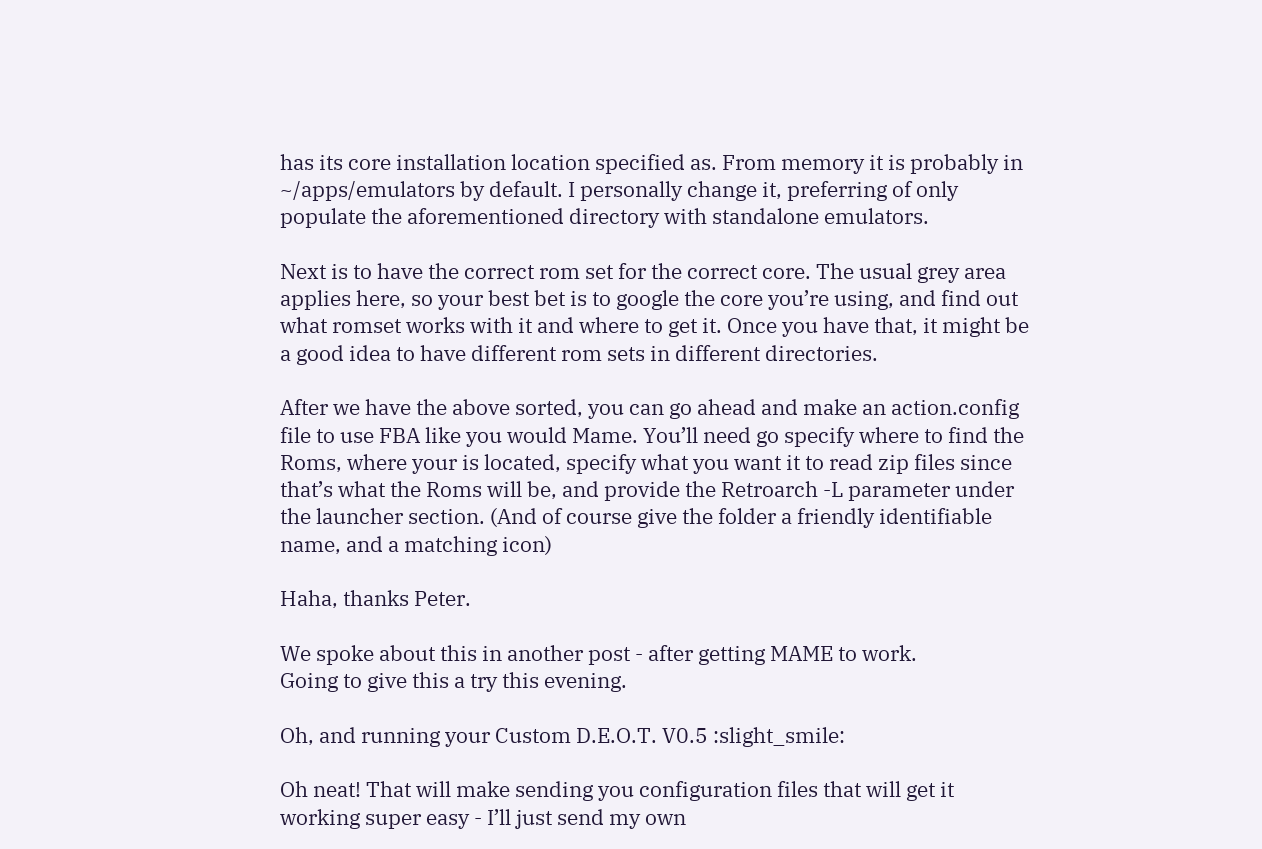has its core installation location specified as. From memory it is probably in ~/apps/emulators by default. I personally change it, preferring of only populate the aforementioned directory with standalone emulators.

Next is to have the correct rom set for the correct core. The usual grey area applies here, so your best bet is to google the core you’re using, and find out what romset works with it and where to get it. Once you have that, it might be a good idea to have different rom sets in different directories.

After we have the above sorted, you can go ahead and make an action.config file to use FBA like you would Mame. You’ll need go specify where to find the Roms, where your is located, specify what you want it to read zip files since that’s what the Roms will be, and provide the Retroarch -L parameter under the launcher section. (And of course give the folder a friendly identifiable name, and a matching icon)

Haha, thanks Peter.

We spoke about this in another post - after getting MAME to work.
Going to give this a try this evening.

Oh, and running your Custom D.E.O.T. V0.5 :slight_smile:

Oh neat! That will make sending you configuration files that will get it working super easy - I’ll just send my own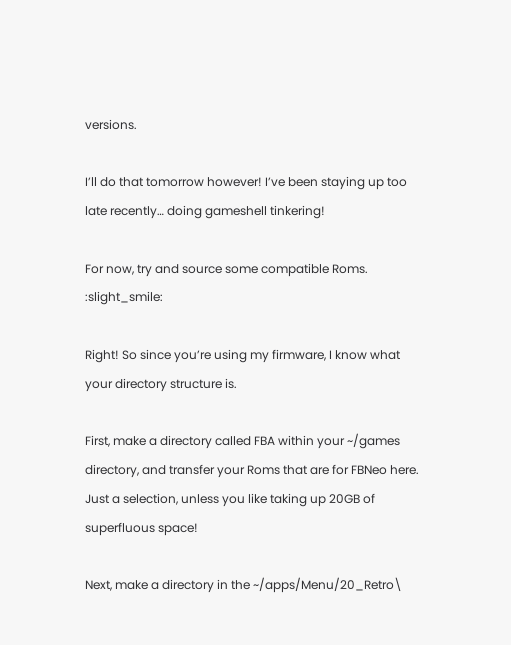versions.

I’ll do that tomorrow however! I’ve been staying up too late recently… doing gameshell tinkering!

For now, try and source some compatible Roms. :slight_smile:

Right! So since you’re using my firmware, I know what your directory structure is.

First, make a directory called FBA within your ~/games directory, and transfer your Roms that are for FBNeo here. Just a selection, unless you like taking up 20GB of superfluous space!

Next, make a directory in the ~/apps/Menu/20_Retro\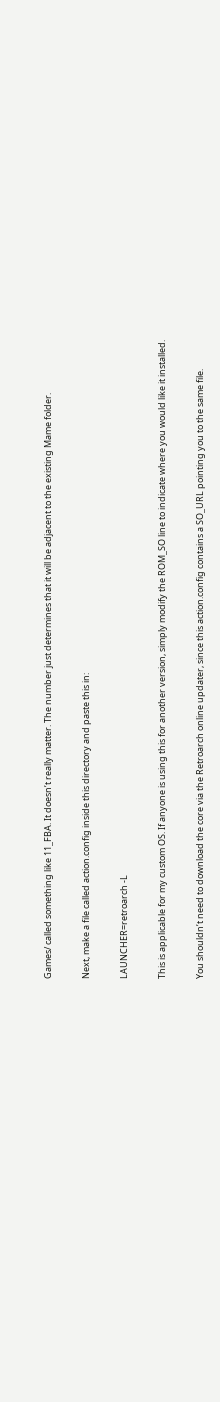Games/ called something like 11_FBA. It doesn’t really matter. The number just determines that it will be adjacent to the existing Mame folder.

Next, make a file called action.config inside this directory and paste this in:

LAUNCHER=retroarch -L

This is applicable for my custom OS. If anyone is using this for another version, simply modify the ROM_SO line to indicate where you would like it installed.

You shouldn’t need to download the core via the Retroarch online updater, since this action.config contains a SO_URL pointing you to the same file.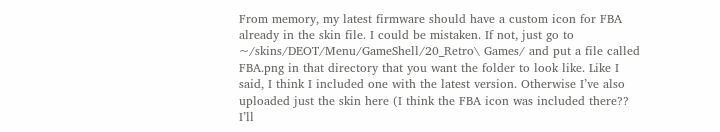From memory, my latest firmware should have a custom icon for FBA already in the skin file. I could be mistaken. If not, just go to ~/skins/DEOT/Menu/GameShell/20_Retro\ Games/ and put a file called FBA.png in that directory that you want the folder to look like. Like I said, I think I included one with the latest version. Otherwise I’ve also uploaded just the skin here (I think the FBA icon was included there?? I’ll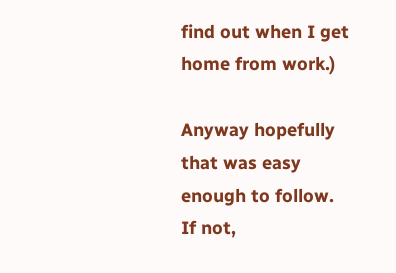find out when I get home from work.)

Anyway hopefully that was easy enough to follow. If not,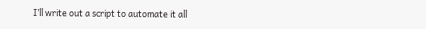I’ll write out a script to automate it all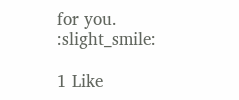for you. :slight_smile:

1 Like